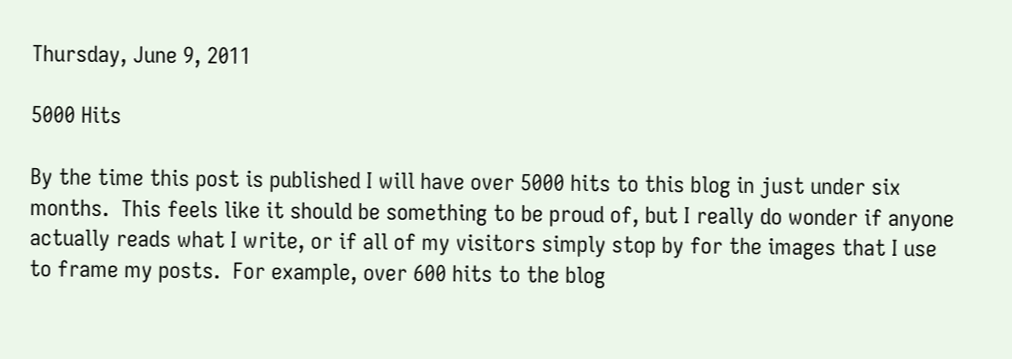Thursday, June 9, 2011

5000 Hits

By the time this post is published I will have over 5000 hits to this blog in just under six months.  This feels like it should be something to be proud of, but I really do wonder if anyone actually reads what I write, or if all of my visitors simply stop by for the images that I use to frame my posts.  For example, over 600 hits to the blog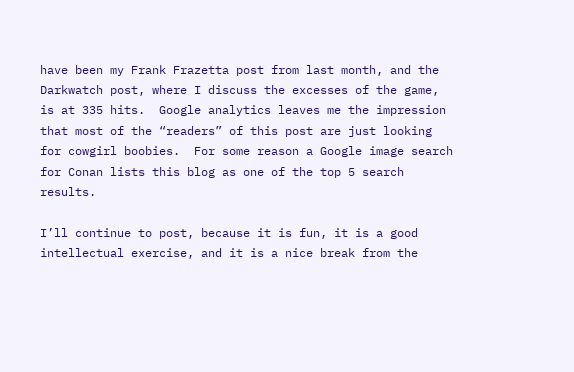have been my Frank Frazetta post from last month, and the Darkwatch post, where I discuss the excesses of the game, is at 335 hits.  Google analytics leaves me the impression that most of the “readers” of this post are just looking for cowgirl boobies.  For some reason a Google image search for Conan lists this blog as one of the top 5 search results.

I’ll continue to post, because it is fun, it is a good intellectual exercise, and it is a nice break from the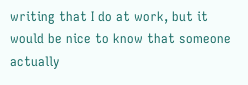writing that I do at work, but it would be nice to know that someone actually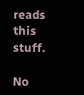reads this stuff.

No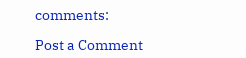comments:

Post a Comment